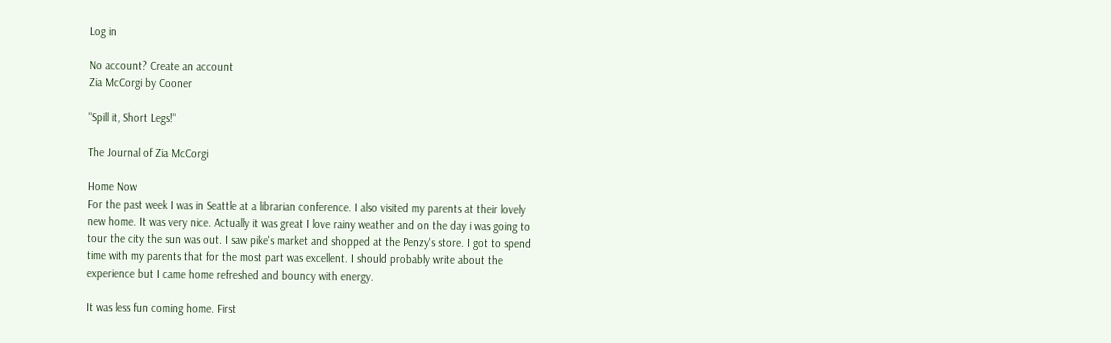Log in

No account? Create an account
Zia McCorgi by Cooner

"Spill it, Short Legs!"

The Journal of Zia McCorgi

Home Now
For the past week I was in Seattle at a librarian conference. I also visited my parents at their lovely new home. It was very nice. Actually it was great I love rainy weather and on the day i was going to tour the city the sun was out. I saw pike's market and shopped at the Penzy's store. I got to spend time with my parents that for the most part was excellent. I should probably write about the experience but I came home refreshed and bouncy with energy.

It was less fun coming home. First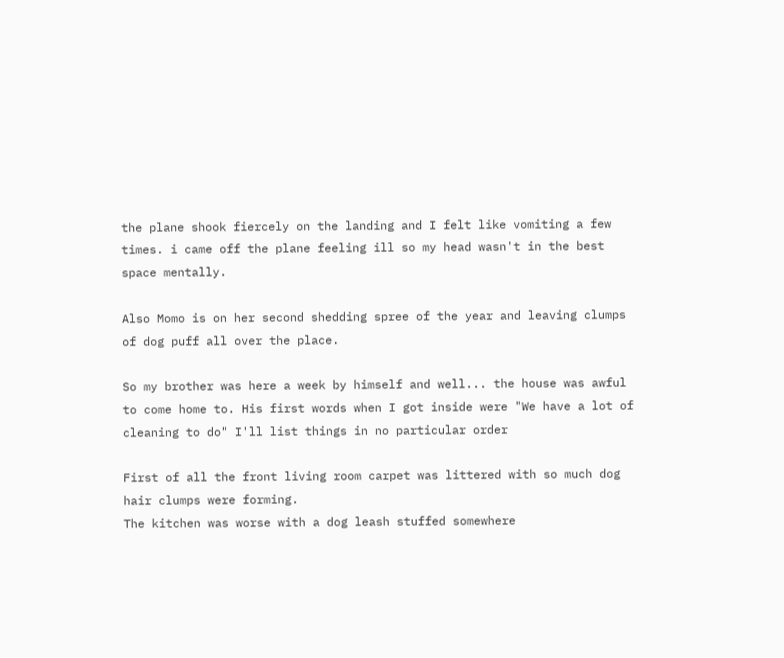the plane shook fiercely on the landing and I felt like vomiting a few times. i came off the plane feeling ill so my head wasn't in the best space mentally.

Also Momo is on her second shedding spree of the year and leaving clumps of dog puff all over the place.

So my brother was here a week by himself and well... the house was awful to come home to. His first words when I got inside were "We have a lot of cleaning to do" I'll list things in no particular order

First of all the front living room carpet was littered with so much dog hair clumps were forming.
The kitchen was worse with a dog leash stuffed somewhere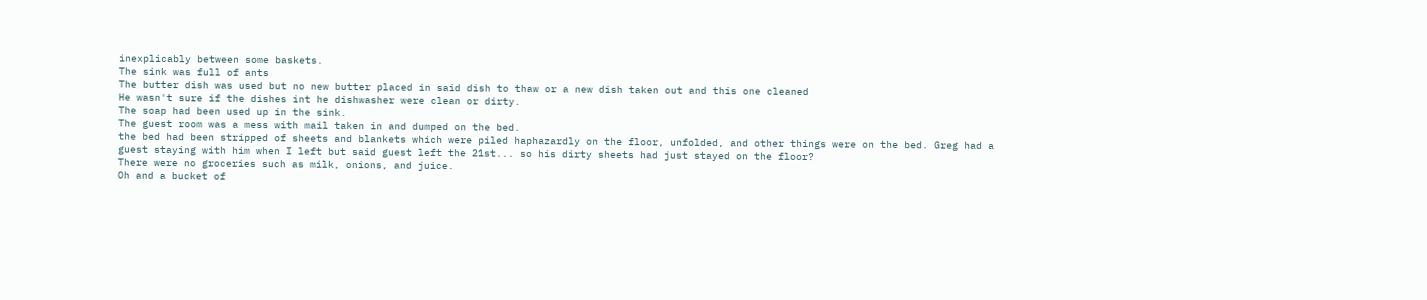inexplicably between some baskets.
The sink was full of ants
The butter dish was used but no new butter placed in said dish to thaw or a new dish taken out and this one cleaned
He wasn't sure if the dishes int he dishwasher were clean or dirty.
The soap had been used up in the sink.
The guest room was a mess with mail taken in and dumped on the bed.
the bed had been stripped of sheets and blankets which were piled haphazardly on the floor, unfolded, and other things were on the bed. Greg had a guest staying with him when I left but said guest left the 21st... so his dirty sheets had just stayed on the floor?
There were no groceries such as milk, onions, and juice.
Oh and a bucket of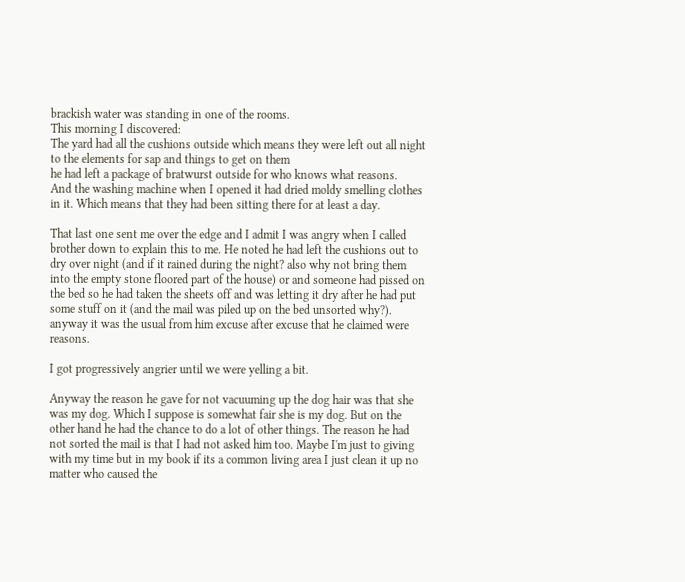brackish water was standing in one of the rooms.
This morning I discovered:
The yard had all the cushions outside which means they were left out all night to the elements for sap and things to get on them
he had left a package of bratwurst outside for who knows what reasons.
And the washing machine when I opened it had dried moldy smelling clothes in it. Which means that they had been sitting there for at least a day.

That last one sent me over the edge and I admit I was angry when I called brother down to explain this to me. He noted he had left the cushions out to dry over night (and if it rained during the night? also why not bring them into the empty stone floored part of the house) or and someone had pissed on the bed so he had taken the sheets off and was letting it dry after he had put some stuff on it (and the mail was piled up on the bed unsorted why?). anyway it was the usual from him excuse after excuse that he claimed were reasons.

I got progressively angrier until we were yelling a bit.

Anyway the reason he gave for not vacuuming up the dog hair was that she was my dog. Which I suppose is somewhat fair she is my dog. But on the other hand he had the chance to do a lot of other things. The reason he had not sorted the mail is that I had not asked him too. Maybe I'm just to giving with my time but in my book if its a common living area I just clean it up no matter who caused the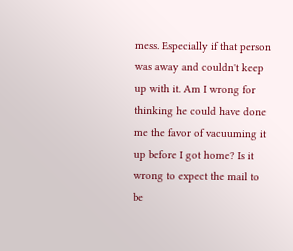mess. Especially if that person was away and couldn't keep up with it. Am I wrong for thinking he could have done me the favor of vacuuming it up before I got home? Is it wrong to expect the mail to be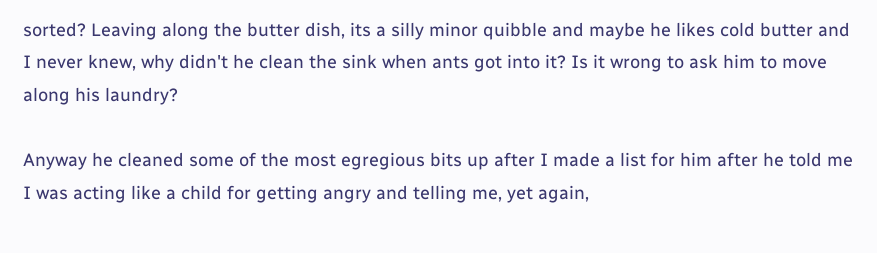sorted? Leaving along the butter dish, its a silly minor quibble and maybe he likes cold butter and I never knew, why didn't he clean the sink when ants got into it? Is it wrong to ask him to move along his laundry?

Anyway he cleaned some of the most egregious bits up after I made a list for him after he told me I was acting like a child for getting angry and telling me, yet again,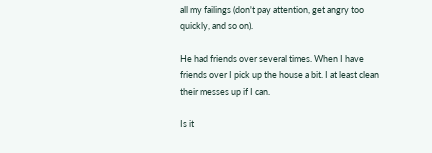all my failings (don't pay attention, get angry too quickly, and so on).

He had friends over several times. When I have friends over I pick up the house a bit. I at least clean their messes up if I can.

Is it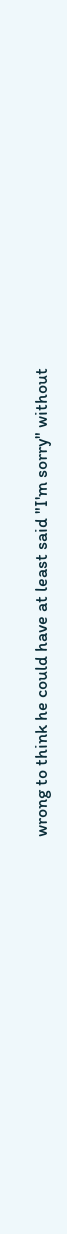wrong to think he could have at least said "I'm sorry" without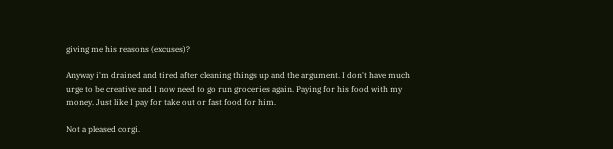giving me his reasons (excuses)?

Anyway i'm drained and tired after cleaning things up and the argument. I don't have much urge to be creative and I now need to go run groceries again. Paying for his food with my money. Just like I pay for take out or fast food for him.

Not a pleased corgi.